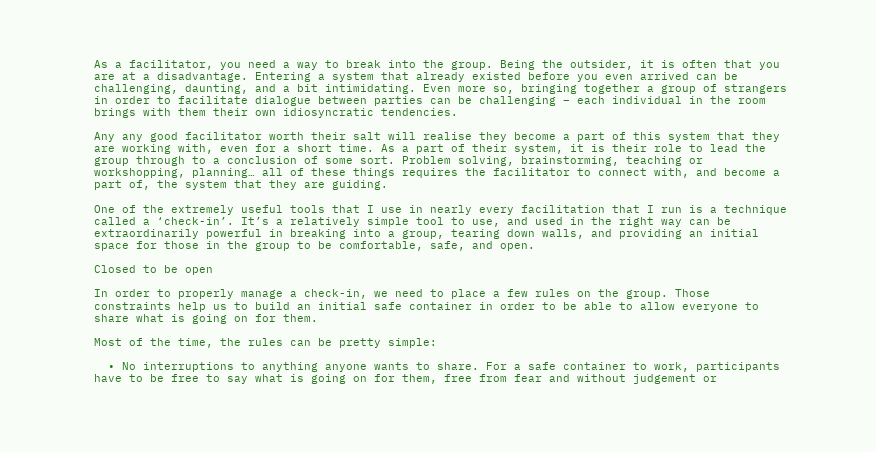As a facilitator, you need a way to break into the group. Being the outsider, it is often that you are at a disadvantage. Entering a system that already existed before you even arrived can be challenging, daunting, and a bit intimidating. Even more so, bringing together a group of strangers in order to facilitate dialogue between parties can be challenging – each individual in the room brings with them their own idiosyncratic tendencies.

Any any good facilitator worth their salt will realise they become a part of this system that they are working with, even for a short time. As a part of their system, it is their role to lead the group through to a conclusion of some sort. Problem solving, brainstorming, teaching or workshopping, planning… all of these things requires the facilitator to connect with, and become a part of, the system that they are guiding.

One of the extremely useful tools that I use in nearly every facilitation that I run is a technique called a ‘check-in’. It’s a relatively simple tool to use, and used in the right way can be extraordinarily powerful in breaking into a group, tearing down walls, and providing an initial space for those in the group to be comfortable, safe, and open.

Closed to be open

In order to properly manage a check-in, we need to place a few rules on the group. Those constraints help us to build an initial safe container in order to be able to allow everyone to share what is going on for them.

Most of the time, the rules can be pretty simple:

  • No interruptions to anything anyone wants to share. For a safe container to work, participants have to be free to say what is going on for them, free from fear and without judgement or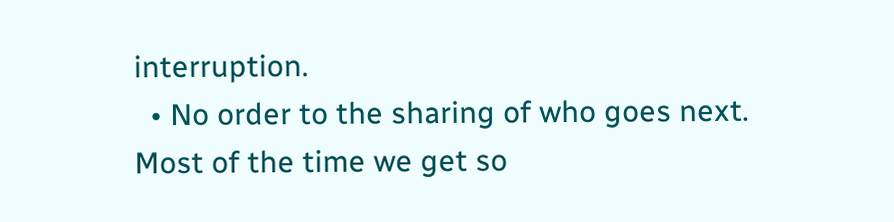interruption.
  • No order to the sharing of who goes next. Most of the time we get so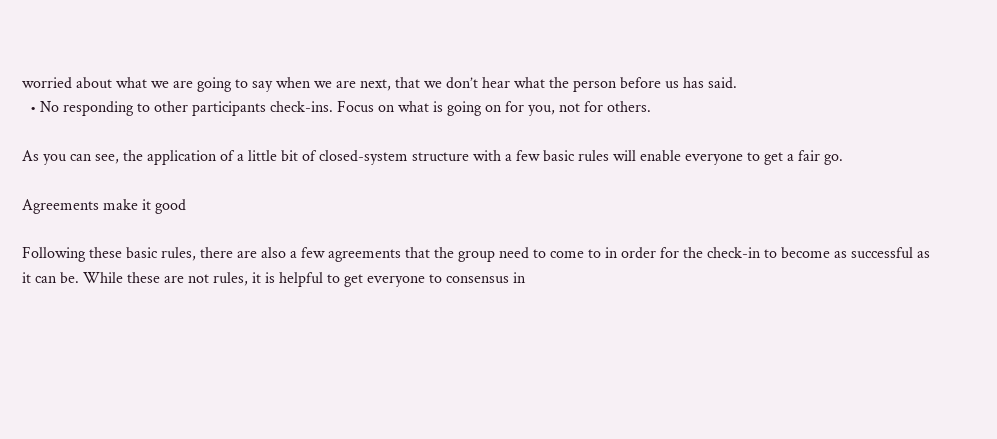worried about what we are going to say when we are next, that we don’t hear what the person before us has said.
  • No responding to other participants check-ins. Focus on what is going on for you, not for others.

As you can see, the application of a little bit of closed-system structure with a few basic rules will enable everyone to get a fair go.

Agreements make it good

Following these basic rules, there are also a few agreements that the group need to come to in order for the check-in to become as successful as it can be. While these are not rules, it is helpful to get everyone to consensus in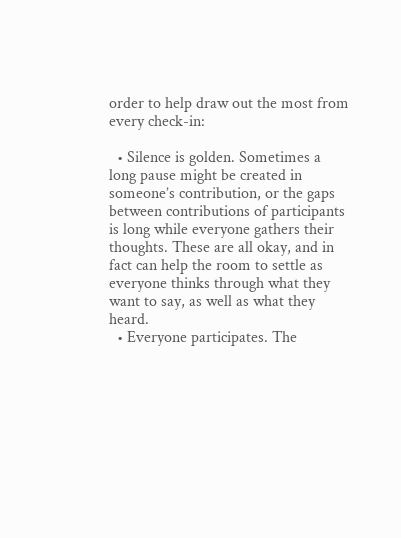order to help draw out the most from every check-in:

  • Silence is golden. Sometimes a long pause might be created in someone’s contribution, or the gaps between contributions of participants is long while everyone gathers their thoughts. These are all okay, and in fact can help the room to settle as everyone thinks through what they want to say, as well as what they heard.
  • Everyone participates. The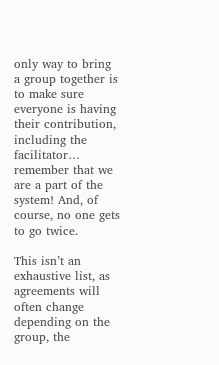only way to bring a group together is to make sure everyone is having their contribution, including the facilitator… remember that we are a part of the system! And, of course, no one gets to go twice.

This isn’t an exhaustive list, as agreements will often change depending on the group, the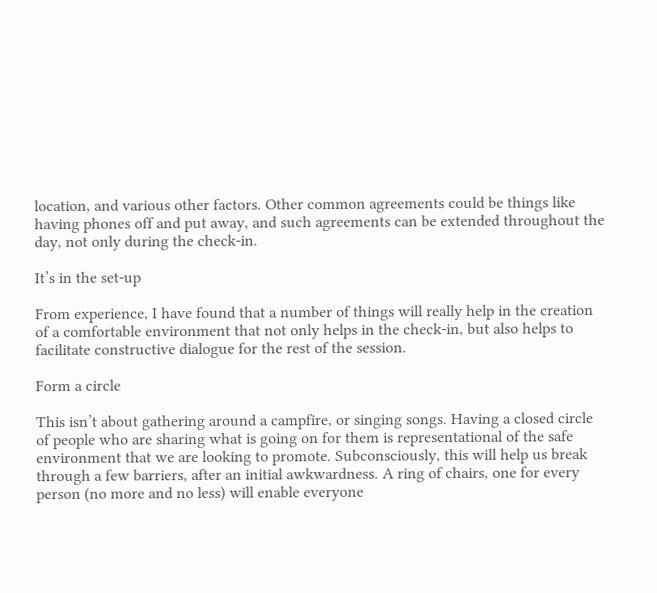location, and various other factors. Other common agreements could be things like having phones off and put away, and such agreements can be extended throughout the day, not only during the check-in.

It’s in the set-up

From experience, I have found that a number of things will really help in the creation of a comfortable environment that not only helps in the check-in, but also helps to facilitate constructive dialogue for the rest of the session.

Form a circle

This isn’t about gathering around a campfire, or singing songs. Having a closed circle of people who are sharing what is going on for them is representational of the safe environment that we are looking to promote. Subconsciously, this will help us break through a few barriers, after an initial awkwardness. A ring of chairs, one for every person (no more and no less) will enable everyone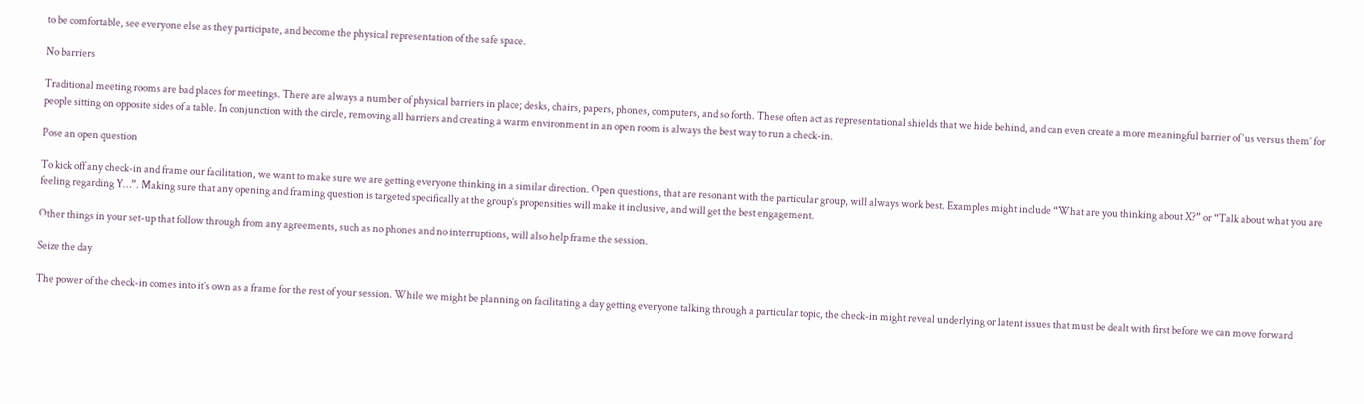to be comfortable, see everyone else as they participate, and become the physical representation of the safe space.

No barriers

Traditional meeting rooms are bad places for meetings. There are always a number of physical barriers in place; desks, chairs, papers, phones, computers, and so forth. These often act as representational shields that we hide behind, and can even create a more meaningful barrier of ‘us versus them’ for people sitting on opposite sides of a table. In conjunction with the circle, removing all barriers and creating a warm environment in an open room is always the best way to run a check-in.

Pose an open question

To kick off any check-in and frame our facilitation, we want to make sure we are getting everyone thinking in a similar direction. Open questions, that are resonant with the particular group, will always work best. Examples might include “What are you thinking about X?” or “Talk about what you are feeling regarding Y…”. Making sure that any opening and framing question is targeted specifically at the group’s propensities will make it inclusive, and will get the best engagement.

Other things in your set-up that follow through from any agreements, such as no phones and no interruptions, will also help frame the session.

Seize the day

The power of the check-in comes into it’s own as a frame for the rest of your session. While we might be planning on facilitating a day getting everyone talking through a particular topic, the check-in might reveal underlying or latent issues that must be dealt with first before we can move forward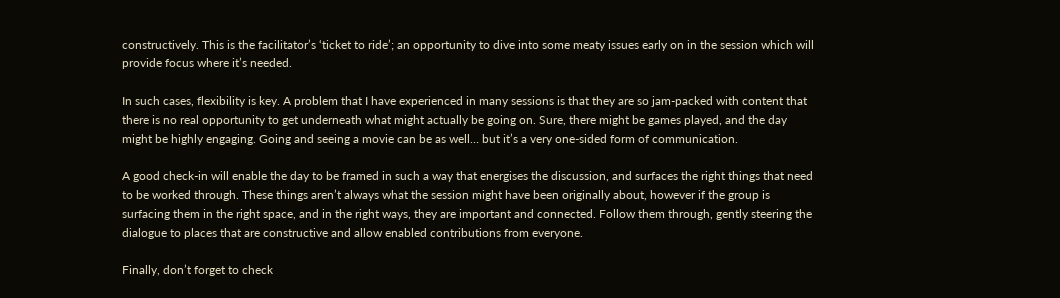constructively. This is the facilitator’s ‘ticket to ride’; an opportunity to dive into some meaty issues early on in the session which will provide focus where it’s needed.

In such cases, flexibility is key. A problem that I have experienced in many sessions is that they are so jam-packed with content that there is no real opportunity to get underneath what might actually be going on. Sure, there might be games played, and the day might be highly engaging. Going and seeing a movie can be as well… but it’s a very one-sided form of communication.

A good check-in will enable the day to be framed in such a way that energises the discussion, and surfaces the right things that need to be worked through. These things aren’t always what the session might have been originally about, however if the group is surfacing them in the right space, and in the right ways, they are important and connected. Follow them through, gently steering the dialogue to places that are constructive and allow enabled contributions from everyone.

Finally, don’t forget to check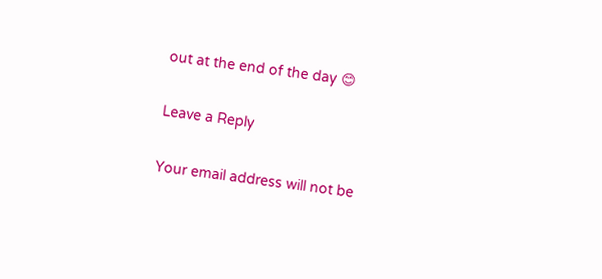out at the end of the day 😊

Leave a Reply

Your email address will not be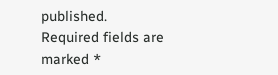published. Required fields are marked *